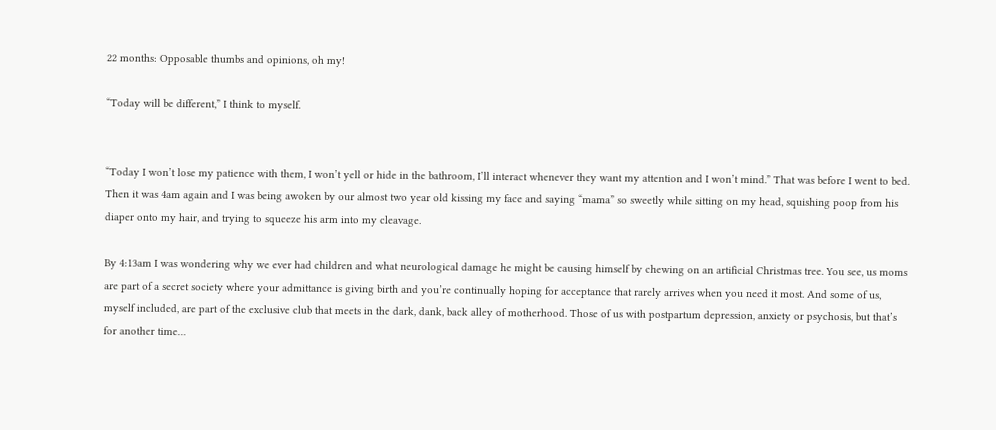22 months: Opposable thumbs and opinions, oh my!

“Today will be different,” I think to myself.


“Today I won’t lose my patience with them, I won’t yell or hide in the bathroom, I’ll interact whenever they want my attention and I won’t mind.” That was before I went to bed. Then it was 4am again and I was being awoken by our almost two year old kissing my face and saying “mama” so sweetly while sitting on my head, squishing poop from his diaper onto my hair, and trying to squeeze his arm into my cleavage.

By 4:13am I was wondering why we ever had children and what neurological damage he might be causing himself by chewing on an artificial Christmas tree. You see, us moms are part of a secret society where your admittance is giving birth and you’re continually hoping for acceptance that rarely arrives when you need it most. And some of us, myself included, are part of the exclusive club that meets in the dark, dank, back alley of motherhood. Those of us with postpartum depression, anxiety or psychosis, but that’s for another time…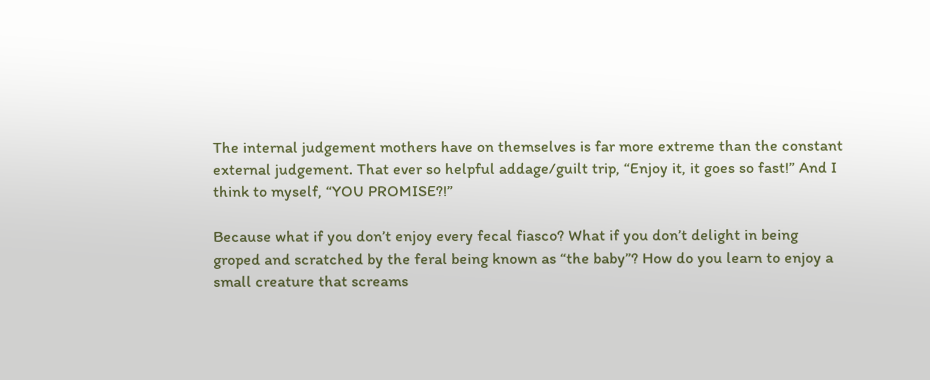The internal judgement mothers have on themselves is far more extreme than the constant external judgement. That ever so helpful addage/guilt trip, “Enjoy it, it goes so fast!” And I think to myself, “YOU PROMISE?!”

Because what if you don’t enjoy every fecal fiasco? What if you don’t delight in being groped and scratched by the feral being known as “the baby”? How do you learn to enjoy a small creature that screams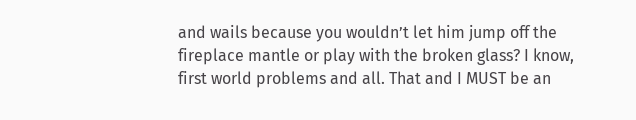and wails because you wouldn’t let him jump off the fireplace mantle or play with the broken glass? I know, first world problems and all. That and I MUST be an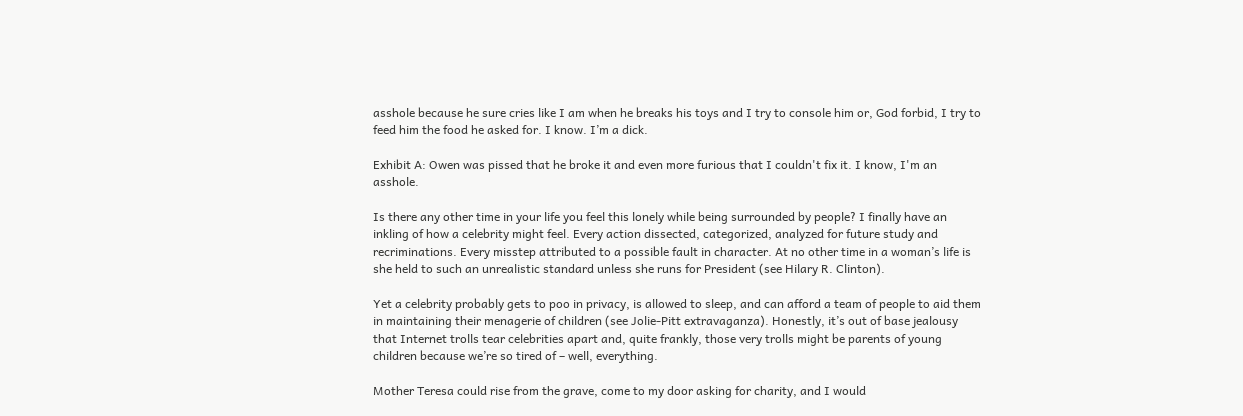asshole because he sure cries like I am when he breaks his toys and I try to console him or, God forbid, I try to feed him the food he asked for. I know. I’m a dick.

Exhibit A: Owen was pissed that he broke it and even more furious that I couldn't fix it. I know, I'm an asshole.

Is there any other time in your life you feel this lonely while being surrounded by people? I finally have an inkling of how a celebrity might feel. Every action dissected, categorized, analyzed for future study and recriminations. Every misstep attributed to a possible fault in character. At no other time in a woman’s life is she held to such an unrealistic standard unless she runs for President (see Hilary R. Clinton).

Yet a celebrity probably gets to poo in privacy, is allowed to sleep, and can afford a team of people to aid them in maintaining their menagerie of children (see Jolie-Pitt extravaganza). Honestly, it’s out of base jealousy that Internet trolls tear celebrities apart and, quite frankly, those very trolls might be parents of young children because we’re so tired of – well, everything.

Mother Teresa could rise from the grave, come to my door asking for charity, and I would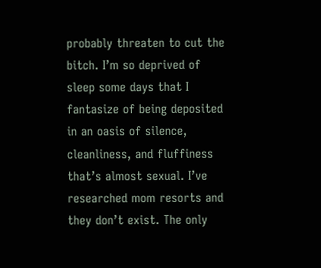probably threaten to cut the bitch. I’m so deprived of sleep some days that I fantasize of being deposited in an oasis of silence, cleanliness, and fluffiness that’s almost sexual. I’ve researched mom resorts and they don’t exist. The only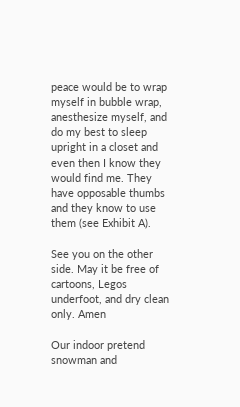peace would be to wrap myself in bubble wrap, anesthesize myself, and do my best to sleep upright in a closet and even then I know they would find me. They have opposable thumbs and they know to use them (see Exhibit A).

See you on the other side. May it be free of cartoons, Legos underfoot, and dry clean only. Amen

Our indoor pretend snowman and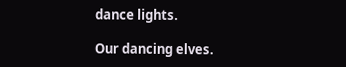dance lights.

Our dancing elves.